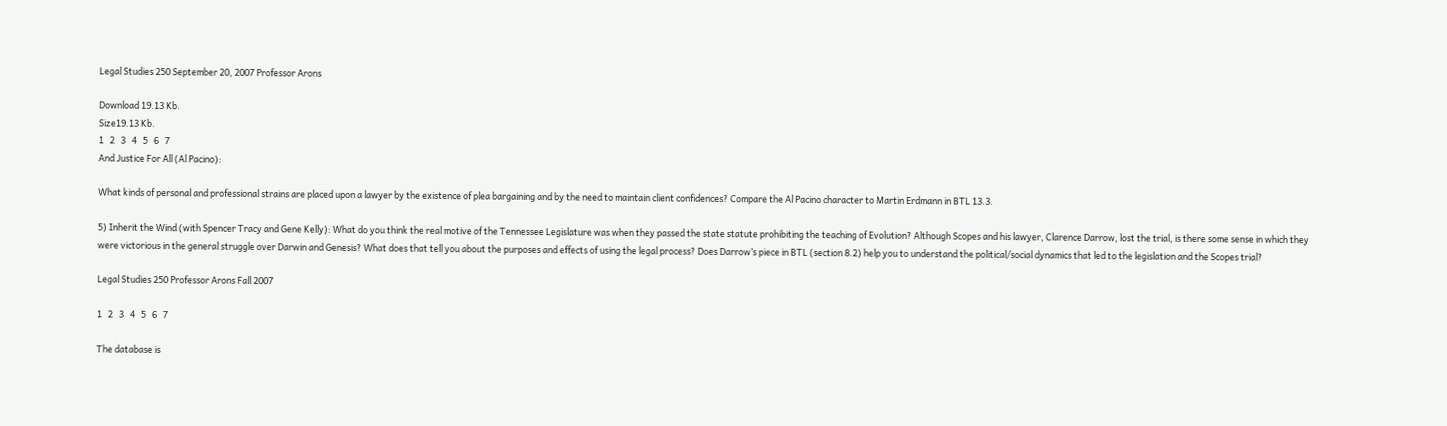Legal Studies 250 September 20, 2007 Professor Arons

Download 19.13 Kb.
Size19.13 Kb.
1   2   3   4   5   6   7
And Justice For All (Al Pacino):

What kinds of personal and professional strains are placed upon a lawyer by the existence of plea bargaining and by the need to maintain client confidences? Compare the Al Pacino character to Martin Erdmann in BTL 13.3.

5) Inherit the Wind (with Spencer Tracy and Gene Kelly): What do you think the real motive of the Tennessee Legislature was when they passed the state statute prohibiting the teaching of Evolution? Although Scopes and his lawyer, Clarence Darrow, lost the trial, is there some sense in which they were victorious in the general struggle over Darwin and Genesis? What does that tell you about the purposes and effects of using the legal process? Does Darrow’s piece in BTL (section 8.2) help you to understand the political/social dynamics that led to the legislation and the Scopes trial?

Legal Studies 250 Professor Arons Fall 2007

1   2   3   4   5   6   7

The database is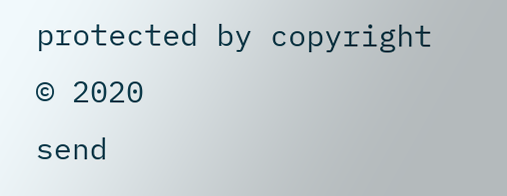protected by copyright © 2020
send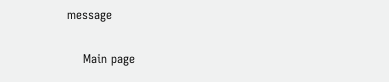message

    Main page